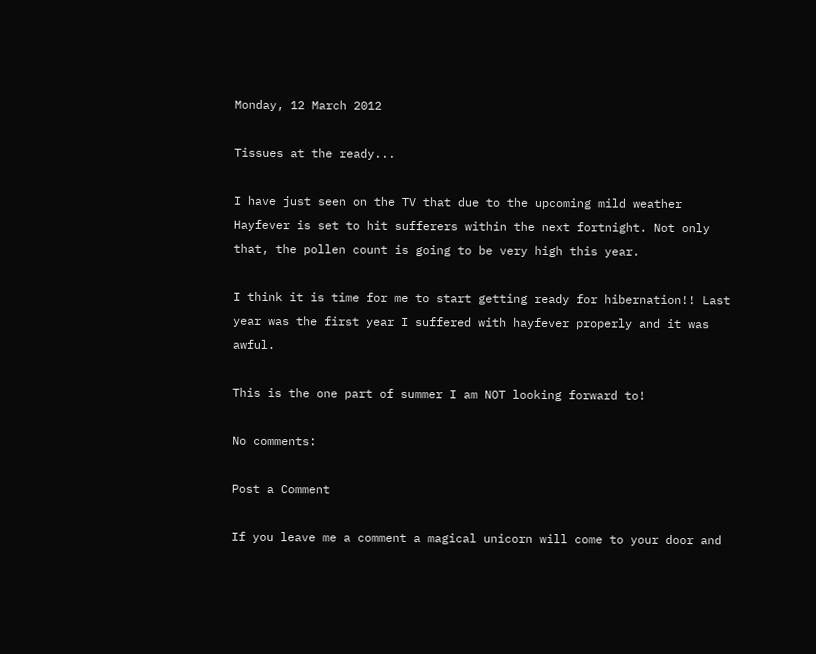Monday, 12 March 2012

Tissues at the ready...

I have just seen on the TV that due to the upcoming mild weather Hayfever is set to hit sufferers within the next fortnight. Not only that, the pollen count is going to be very high this year.

I think it is time for me to start getting ready for hibernation!! Last year was the first year I suffered with hayfever properly and it was awful.

This is the one part of summer I am NOT looking forward to!

No comments:

Post a Comment

If you leave me a comment a magical unicorn will come to your door and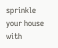sprinkle your house with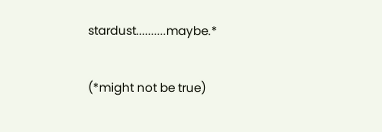stardust..........maybe.*

(*might not be true)